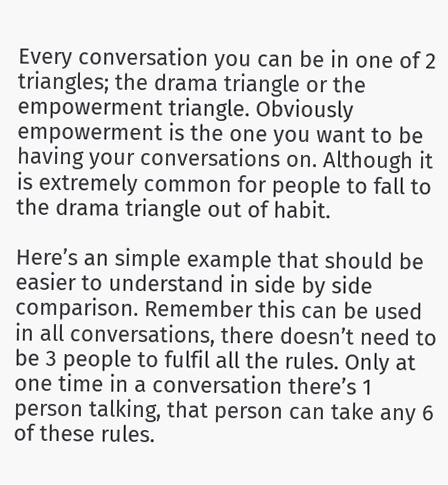Every conversation you can be in one of 2 triangles; the drama triangle or the empowerment triangle. Obviously empowerment is the one you want to be having your conversations on. Although it is extremely common for people to fall to the drama triangle out of habit.

Here’s an simple example that should be easier to understand in side by side comparison. Remember this can be used in all conversations, there doesn’t need to be 3 people to fulfil all the rules. Only at one time in a conversation there’s 1 person talking, that person can take any 6 of these rules.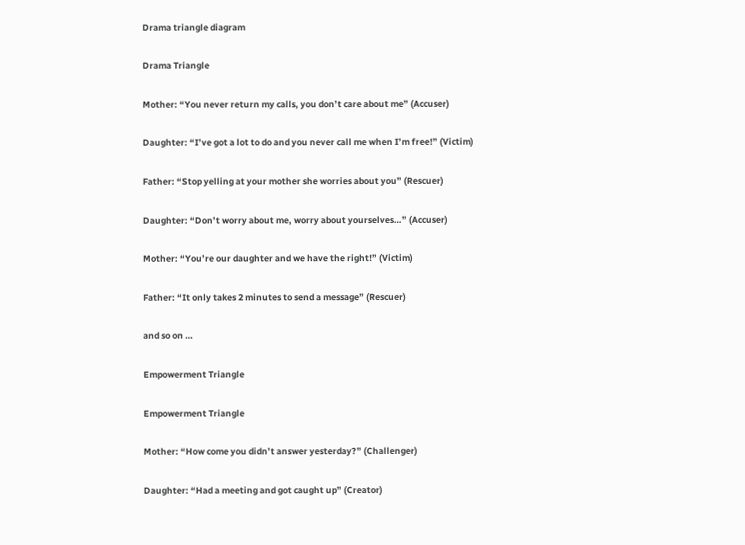Drama triangle diagram

Drama Triangle

Mother: “You never return my calls, you don’t care about me” (Accuser)

Daughter: “I’ve got a lot to do and you never call me when I’m free!” (Victim)

Father: “Stop yelling at your mother she worries about you” (Rescuer)

Daughter: “Don’t worry about me, worry about yourselves…” (Accuser)

Mother: “You’re our daughter and we have the right!” (Victim)

Father: “It only takes 2 minutes to send a message” (Rescuer)

and so on …

Empowerment Triangle

Empowerment Triangle

Mother: “How come you didn’t answer yesterday?” (Challenger)

Daughter: “Had a meeting and got caught up” (Creator)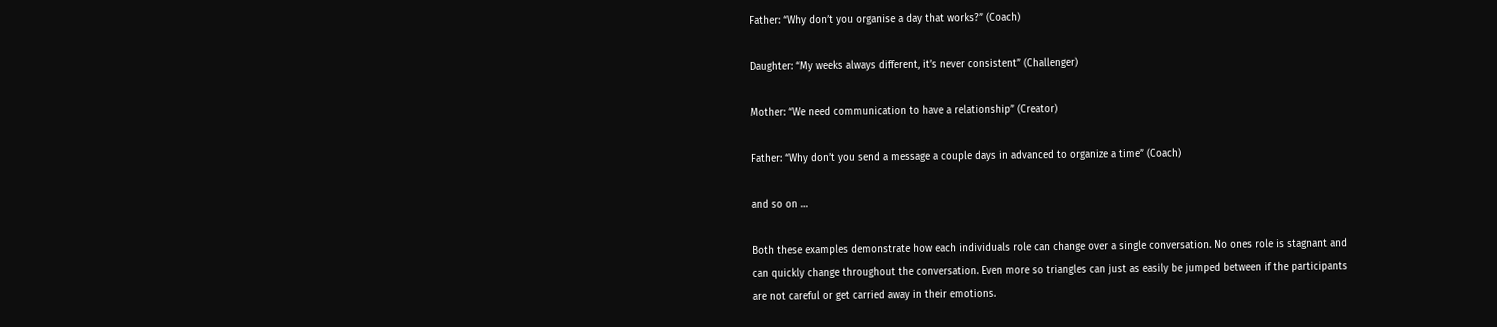Father: “Why don’t you organise a day that works?” (Coach)

Daughter: “My weeks always different, it’s never consistent” (Challenger)

Mother: “We need communication to have a relationship” (Creator)

Father: “Why don’t you send a message a couple days in advanced to organize a time” (Coach)

and so on …

Both these examples demonstrate how each individuals role can change over a single conversation. No ones role is stagnant and can quickly change throughout the conversation. Even more so triangles can just as easily be jumped between if the participants are not careful or get carried away in their emotions.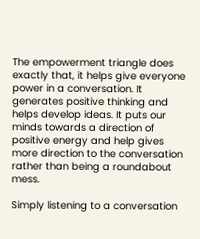The empowerment triangle does exactly that, it helps give everyone power in a conversation. It generates positive thinking and helps develop ideas. It puts our minds towards a direction of positive energy and help gives more direction to the conversation rather than being a roundabout mess.

Simply listening to a conversation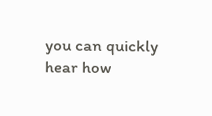you can quickly hear how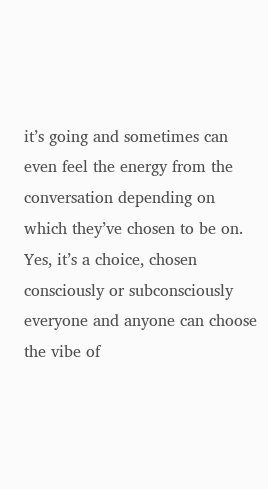it’s going and sometimes can even feel the energy from the conversation depending on which they’ve chosen to be on. Yes, it’s a choice, chosen consciously or subconsciously everyone and anyone can choose the vibe of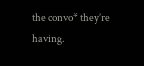the convo* they’re having.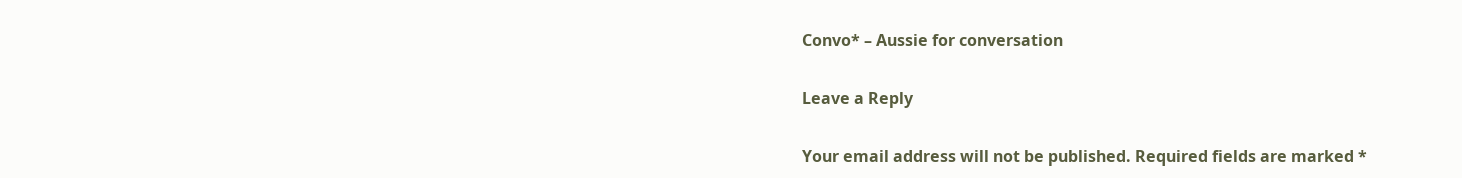Convo* – Aussie for conversation

Leave a Reply

Your email address will not be published. Required fields are marked *